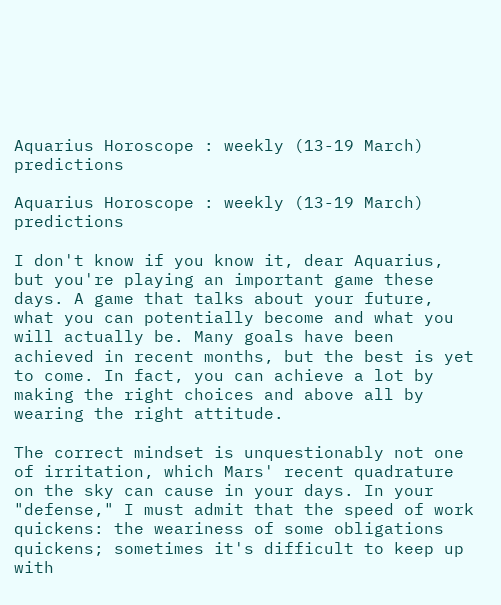Aquarius Horoscope : weekly (13-19 March) predictions

Aquarius Horoscope : weekly (13-19 March) predictions

I don't know if you know it, dear Aquarius, but you're playing an important game these days. A game that talks about your future, what you can potentially become and what you will actually be. Many goals have been achieved in recent months, but the best is yet to come. In fact, you can achieve a lot by making the right choices and above all by wearing the right attitude.

The correct mindset is unquestionably not one of irritation, which Mars' recent quadrature on the sky can cause in your days. In your "defense," I must admit that the speed of work quickens: the weariness of some obligations quickens; sometimes it's difficult to keep up with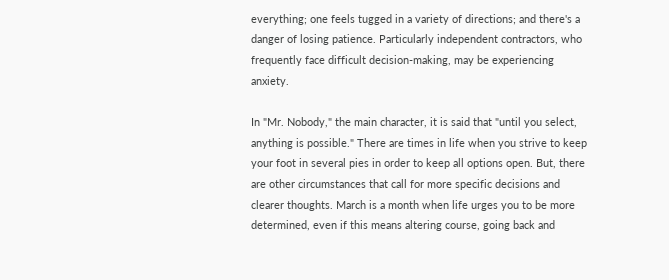everything; one feels tugged in a variety of directions; and there's a danger of losing patience. Particularly independent contractors, who frequently face difficult decision-making, may be experiencing anxiety.

In "Mr. Nobody," the main character, it is said that "until you select, anything is possible." There are times in life when you strive to keep your foot in several pies in order to keep all options open. But, there are other circumstances that call for more specific decisions and clearer thoughts. March is a month when life urges you to be more determined, even if this means altering course, going back and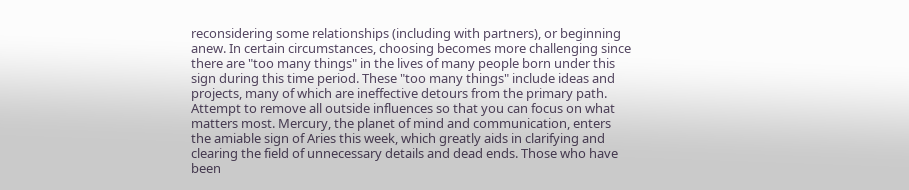reconsidering some relationships (including with partners), or beginning anew. In certain circumstances, choosing becomes more challenging since there are "too many things" in the lives of many people born under this sign during this time period. These "too many things" include ideas and projects, many of which are ineffective detours from the primary path. Attempt to remove all outside influences so that you can focus on what matters most. Mercury, the planet of mind and communication, enters the amiable sign of Aries this week, which greatly aids in clarifying and clearing the field of unnecessary details and dead ends. Those who have been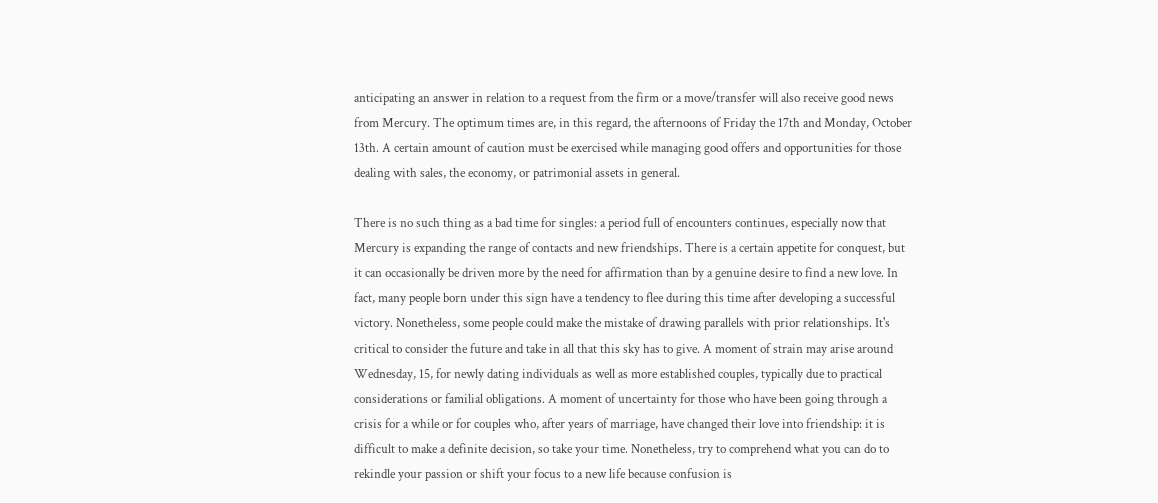anticipating an answer in relation to a request from the firm or a move/transfer will also receive good news from Mercury. The optimum times are, in this regard, the afternoons of Friday the 17th and Monday, October 13th. A certain amount of caution must be exercised while managing good offers and opportunities for those dealing with sales, the economy, or patrimonial assets in general.

There is no such thing as a bad time for singles: a period full of encounters continues, especially now that Mercury is expanding the range of contacts and new friendships. There is a certain appetite for conquest, but it can occasionally be driven more by the need for affirmation than by a genuine desire to find a new love. In fact, many people born under this sign have a tendency to flee during this time after developing a successful victory. Nonetheless, some people could make the mistake of drawing parallels with prior relationships. It's critical to consider the future and take in all that this sky has to give. A moment of strain may arise around Wednesday, 15, for newly dating individuals as well as more established couples, typically due to practical considerations or familial obligations. A moment of uncertainty for those who have been going through a crisis for a while or for couples who, after years of marriage, have changed their love into friendship: it is difficult to make a definite decision, so take your time. Nonetheless, try to comprehend what you can do to rekindle your passion or shift your focus to a new life because confusion is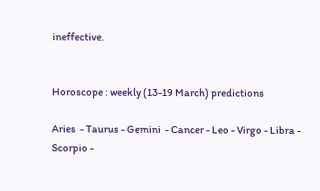ineffective.


Horoscope : weekly (13-19 March) predictions

Aries  - Taurus - Gemini  - Cancer - Leo - Virgo - Libra - Scorpio -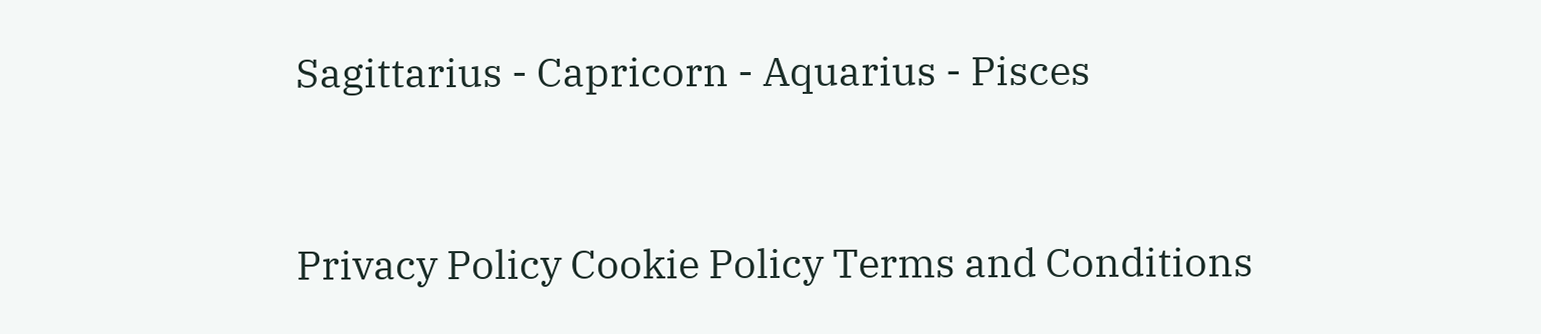Sagittarius - Capricorn - Aquarius - Pisces


Privacy Policy Cookie Policy Terms and Conditions